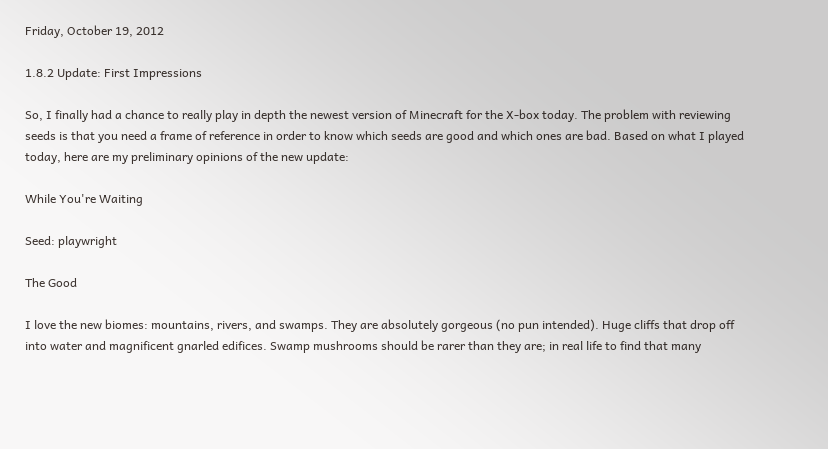Friday, October 19, 2012

1.8.2 Update: First Impressions

So, I finally had a chance to really play in depth the newest version of Minecraft for the X-box today. The problem with reviewing seeds is that you need a frame of reference in order to know which seeds are good and which ones are bad. Based on what I played today, here are my preliminary opinions of the new update:

While You're Waiting

Seed: playwright

The Good

I love the new biomes: mountains, rivers, and swamps. They are absolutely gorgeous (no pun intended). Huge cliffs that drop off into water and magnificent gnarled edifices. Swamp mushrooms should be rarer than they are; in real life to find that many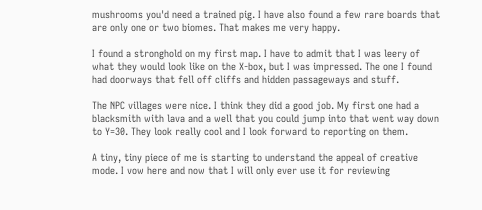mushrooms you'd need a trained pig. I have also found a few rare boards that are only one or two biomes. That makes me very happy.

I found a stronghold on my first map. I have to admit that I was leery of what they would look like on the X-box, but I was impressed. The one I found had doorways that fell off cliffs and hidden passageways and stuff.

The NPC villages were nice. I think they did a good job. My first one had a blacksmith with lava and a well that you could jump into that went way down to Y=30. They look really cool and I look forward to reporting on them.

A tiny, tiny piece of me is starting to understand the appeal of creative mode. I vow here and now that I will only ever use it for reviewing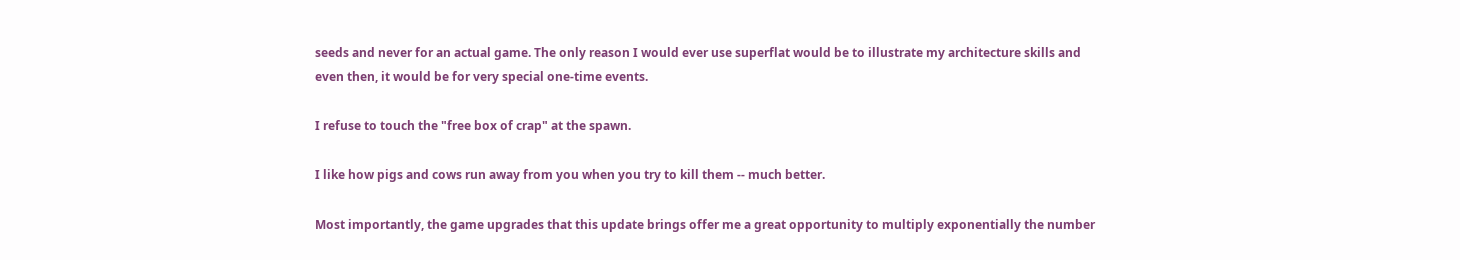seeds and never for an actual game. The only reason I would ever use superflat would be to illustrate my architecture skills and even then, it would be for very special one-time events.

I refuse to touch the "free box of crap" at the spawn.

I like how pigs and cows run away from you when you try to kill them -- much better.

Most importantly, the game upgrades that this update brings offer me a great opportunity to multiply exponentially the number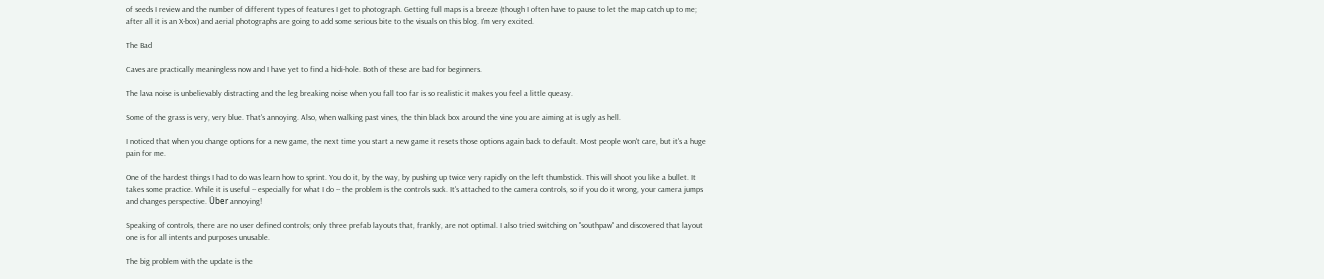of seeds I review and the number of different types of features I get to photograph. Getting full maps is a breeze (though I often have to pause to let the map catch up to me; after all it is an X-box) and aerial photographs are going to add some serious bite to the visuals on this blog. I'm very excited.

The Bad

Caves are practically meaningless now and I have yet to find a hidi-hole. Both of these are bad for beginners.

The lava noise is unbelievably distracting and the leg breaking noise when you fall too far is so realistic it makes you feel a little queasy.

Some of the grass is very, very blue. That's annoying. Also, when walking past vines, the thin black box around the vine you are aiming at is ugly as hell.

I noticed that when you change options for a new game, the next time you start a new game it resets those options again back to default. Most people won't care, but it's a huge pain for me.

One of the hardest things I had to do was learn how to sprint. You do it, by the way, by pushing up twice very rapidly on the left thumbstick. This will shoot you like a bullet. It takes some practice. While it is useful -- especially for what I do -- the problem is the controls suck. It's attached to the camera controls, so if you do it wrong, your camera jumps and changes perspective. Über annoying!

Speaking of controls, there are no user defined controls; only three prefab layouts that, frankly, are not optimal. I also tried switching on "southpaw" and discovered that layout one is for all intents and purposes unusable.

The big problem with the update is the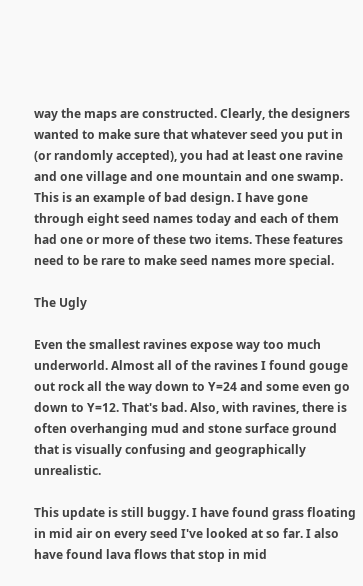way the maps are constructed. Clearly, the designers wanted to make sure that whatever seed you put in (or randomly accepted), you had at least one ravine and one village and one mountain and one swamp. This is an example of bad design. I have gone through eight seed names today and each of them had one or more of these two items. These features need to be rare to make seed names more special.

The Ugly

Even the smallest ravines expose way too much underworld. Almost all of the ravines I found gouge out rock all the way down to Y=24 and some even go down to Y=12. That's bad. Also, with ravines, there is often overhanging mud and stone surface ground that is visually confusing and geographically unrealistic.

This update is still buggy. I have found grass floating in mid air on every seed I've looked at so far. I also have found lava flows that stop in mid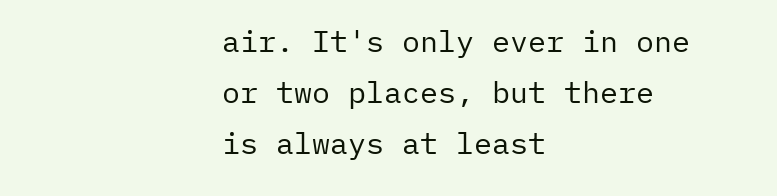air. It's only ever in one or two places, but there is always at least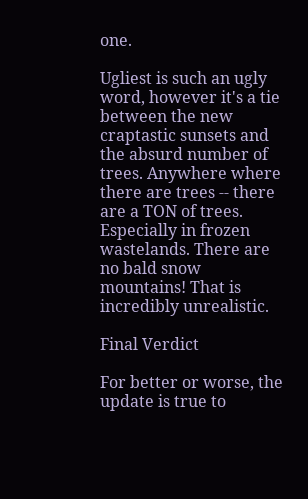one.

Ugliest is such an ugly word, however it's a tie between the new craptastic sunsets and the absurd number of trees. Anywhere where there are trees -- there are a TON of trees. Especially in frozen wastelands. There are no bald snow mountains! That is incredibly unrealistic.

Final Verdict

For better or worse, the update is true to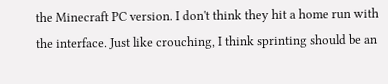the Minecraft PC version. I don't think they hit a home run with the interface. Just like crouching, I think sprinting should be an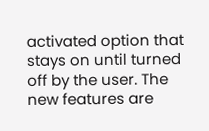activated option that stays on until turned off by the user. The new features are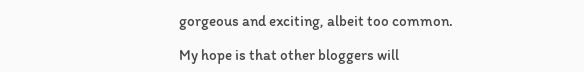gorgeous and exciting, albeit too common.

My hope is that other bloggers will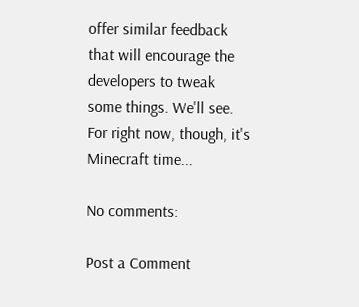offer similar feedback that will encourage the developers to tweak some things. We'll see. For right now, though, it's Minecraft time...

No comments:

Post a Comment